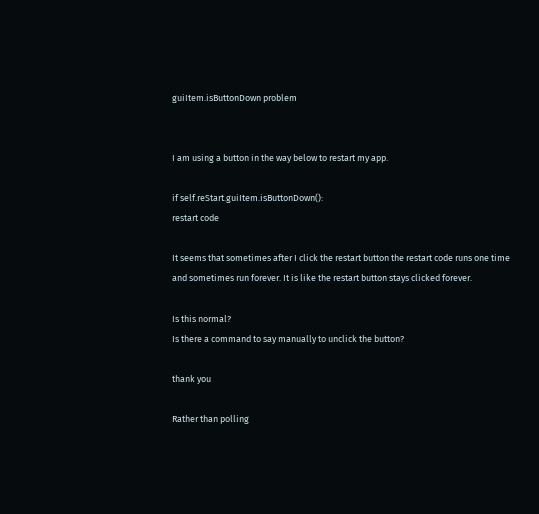guiItem.isButtonDown problem


I am using a button in the way below to restart my app.

if self.reStart.guiItem.isButtonDown():
restart code

It seems that sometimes after I click the restart button the restart code runs one time and sometimes run forever. It is like the restart button stays clicked forever.

Is this normal?
Is there a command to say manually to unclick the button?

thank you

Rather than polling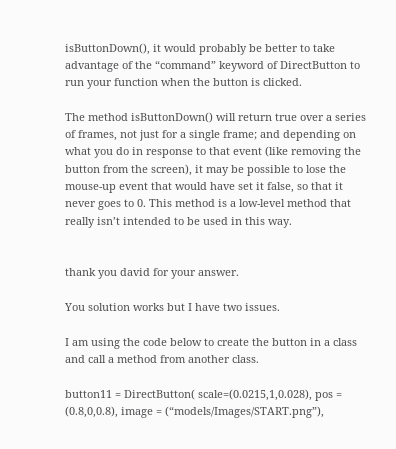isButtonDown(), it would probably be better to take advantage of the “command” keyword of DirectButton to run your function when the button is clicked.

The method isButtonDown() will return true over a series of frames, not just for a single frame; and depending on what you do in response to that event (like removing the button from the screen), it may be possible to lose the mouse-up event that would have set it false, so that it never goes to 0. This method is a low-level method that really isn’t intended to be used in this way.


thank you david for your answer.

You solution works but I have two issues.

I am using the code below to create the button in a class and call a method from another class.

button11 = DirectButton( scale=(0.0215,1,0.028), pos = (0.8,0,0.8), image = (“models/Images/START.png”),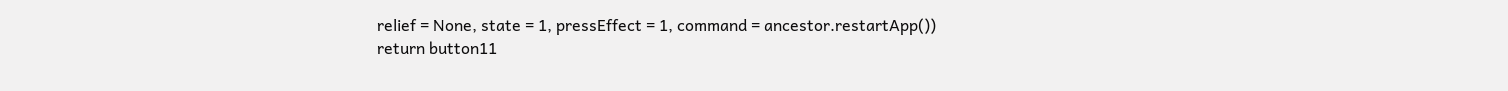relief = None, state = 1, pressEffect = 1, command = ancestor.restartApp())
return button11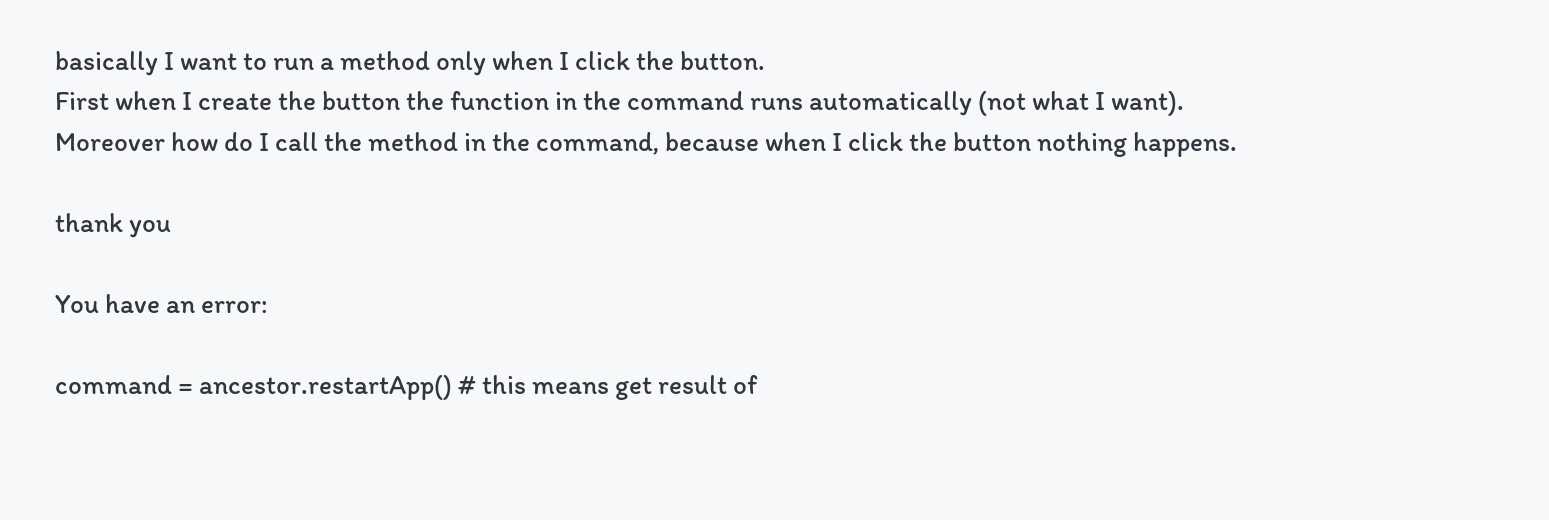basically I want to run a method only when I click the button.
First when I create the button the function in the command runs automatically (not what I want).
Moreover how do I call the method in the command, because when I click the button nothing happens.

thank you

You have an error:

command = ancestor.restartApp() # this means get result of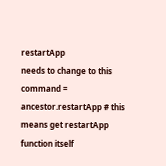restartApp
needs to change to this
command = ancestor.restartApp # this means get restartApp function itself